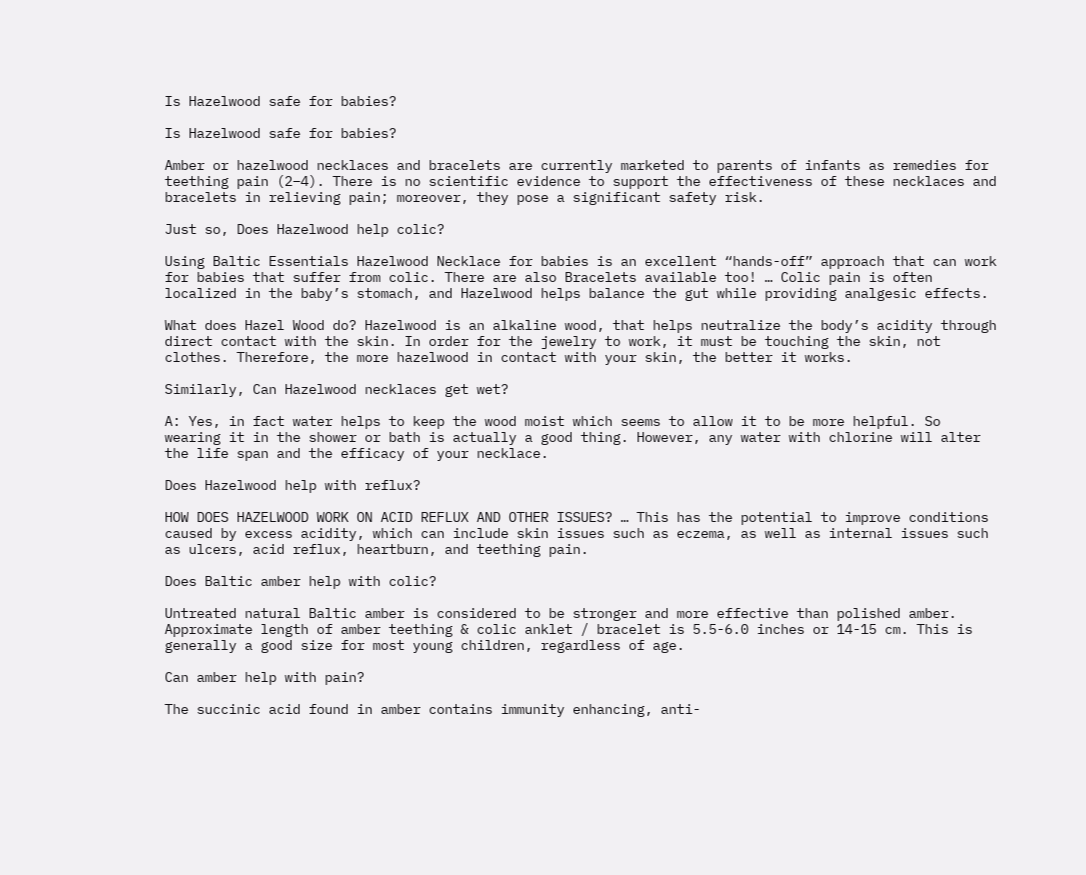Is Hazelwood safe for babies?

Is Hazelwood safe for babies?

Amber or hazelwood necklaces and bracelets are currently marketed to parents of infants as remedies for teething pain (2–4). There is no scientific evidence to support the effectiveness of these necklaces and bracelets in relieving pain; moreover, they pose a significant safety risk.

Just so, Does Hazelwood help colic?

Using Baltic Essentials Hazelwood Necklace for babies is an excellent “hands-off” approach that can work for babies that suffer from colic. There are also Bracelets available too! … Colic pain is often localized in the baby’s stomach, and Hazelwood helps balance the gut while providing analgesic effects.

What does Hazel Wood do? Hazelwood is an alkaline wood, that helps neutralize the body’s acidity through direct contact with the skin. In order for the jewelry to work, it must be touching the skin, not clothes. Therefore, the more hazelwood in contact with your skin, the better it works.

Similarly, Can Hazelwood necklaces get wet?

A: Yes, in fact water helps to keep the wood moist which seems to allow it to be more helpful. So wearing it in the shower or bath is actually a good thing. However, any water with chlorine will alter the life span and the efficacy of your necklace.

Does Hazelwood help with reflux?

HOW DOES HAZELWOOD WORK ON ACID REFLUX AND OTHER ISSUES? … This has the potential to improve conditions caused by excess acidity, which can include skin issues such as eczema, as well as internal issues such as ulcers, acid reflux, heartburn, and teething pain.

Does Baltic amber help with colic?

Untreated natural Baltic amber is considered to be stronger and more effective than polished amber. Approximate length of amber teething & colic anklet / bracelet is 5.5-6.0 inches or 14-15 cm. This is generally a good size for most young children, regardless of age.

Can amber help with pain?

The succinic acid found in amber contains immunity enhancing, anti-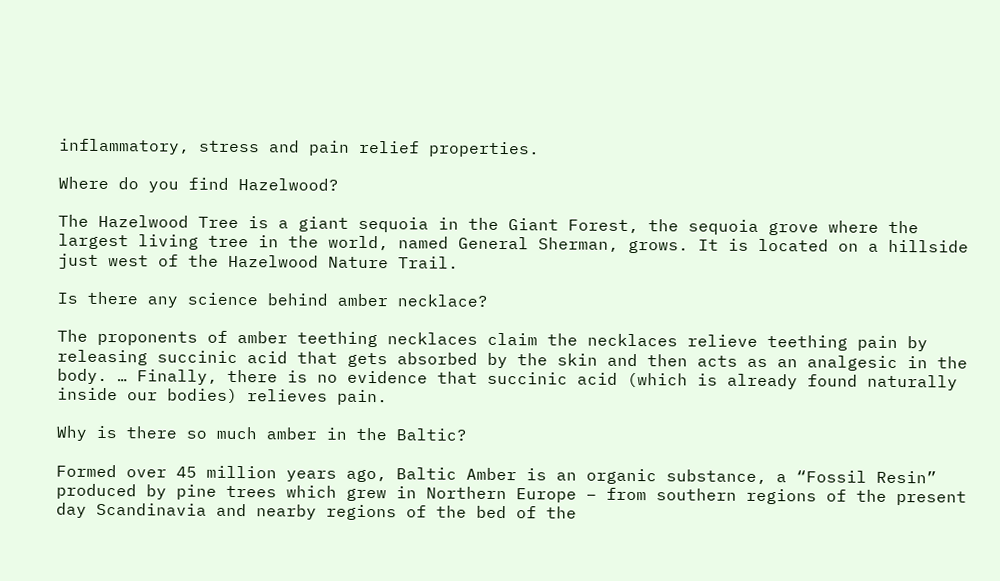inflammatory, stress and pain relief properties.

Where do you find Hazelwood?

The Hazelwood Tree is a giant sequoia in the Giant Forest, the sequoia grove where the largest living tree in the world, named General Sherman, grows. It is located on a hillside just west of the Hazelwood Nature Trail.

Is there any science behind amber necklace?

The proponents of amber teething necklaces claim the necklaces relieve teething pain by releasing succinic acid that gets absorbed by the skin and then acts as an analgesic in the body. … Finally, there is no evidence that succinic acid (which is already found naturally inside our bodies) relieves pain.

Why is there so much amber in the Baltic?

Formed over 45 million years ago, Baltic Amber is an organic substance, a “Fossil Resin” produced by pine trees which grew in Northern Europe – from southern regions of the present day Scandinavia and nearby regions of the bed of the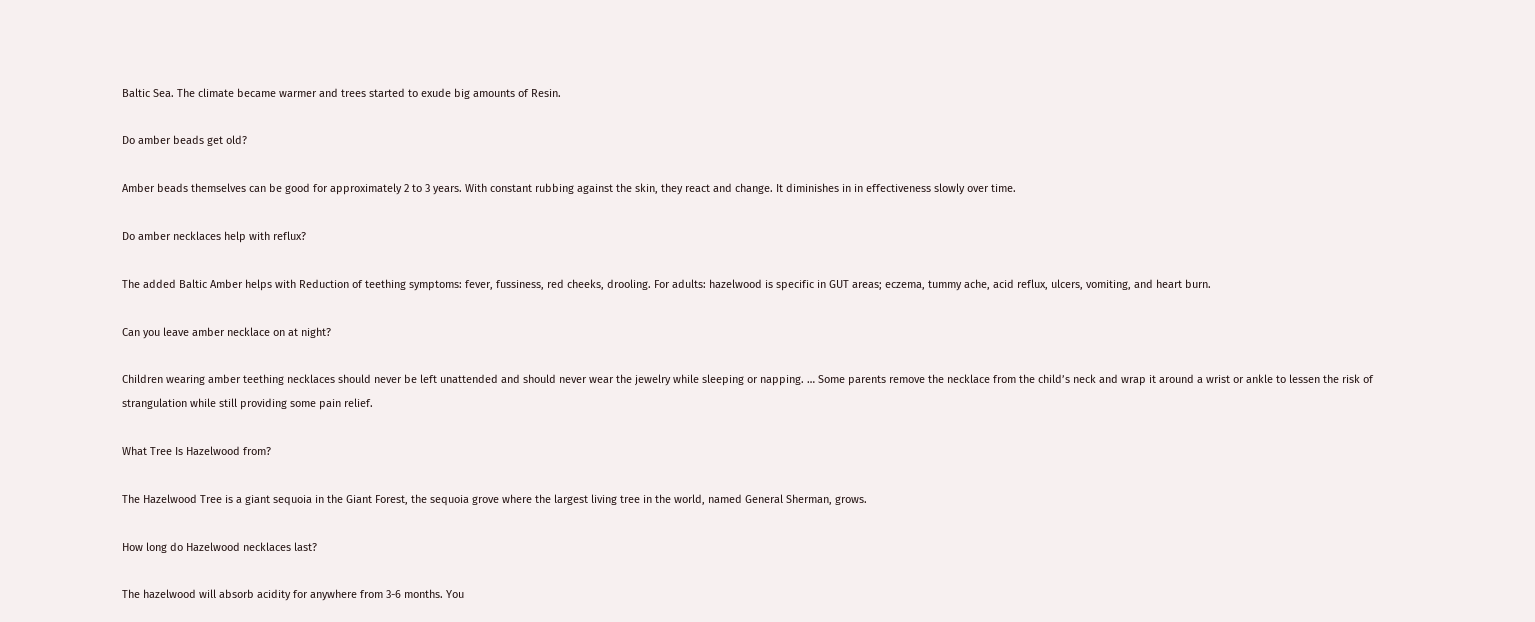Baltic Sea. The climate became warmer and trees started to exude big amounts of Resin.

Do amber beads get old?

Amber beads themselves can be good for approximately 2 to 3 years. With constant rubbing against the skin, they react and change. It diminishes in in effectiveness slowly over time.

Do amber necklaces help with reflux?

The added Baltic Amber helps with Reduction of teething symptoms: fever, fussiness, red cheeks, drooling. For adults: hazelwood is specific in GUT areas; eczema, tummy ache, acid reflux, ulcers, vomiting, and heart burn.

Can you leave amber necklace on at night?

Children wearing amber teething necklaces should never be left unattended and should never wear the jewelry while sleeping or napping. … Some parents remove the necklace from the child’s neck and wrap it around a wrist or ankle to lessen the risk of strangulation while still providing some pain relief.

What Tree Is Hazelwood from?

The Hazelwood Tree is a giant sequoia in the Giant Forest, the sequoia grove where the largest living tree in the world, named General Sherman, grows.

How long do Hazelwood necklaces last?

The hazelwood will absorb acidity for anywhere from 3-6 months. You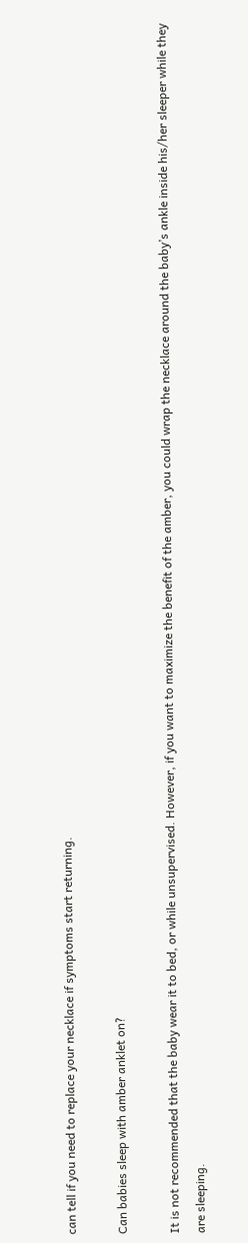can tell if you need to replace your necklace if symptoms start returning.

Can babies sleep with amber anklet on?

It is not recommended that the baby wear it to bed, or while unsupervised. However, if you want to maximize the benefit of the amber, you could wrap the necklace around the baby’s ankle inside his/her sleeper while they are sleeping.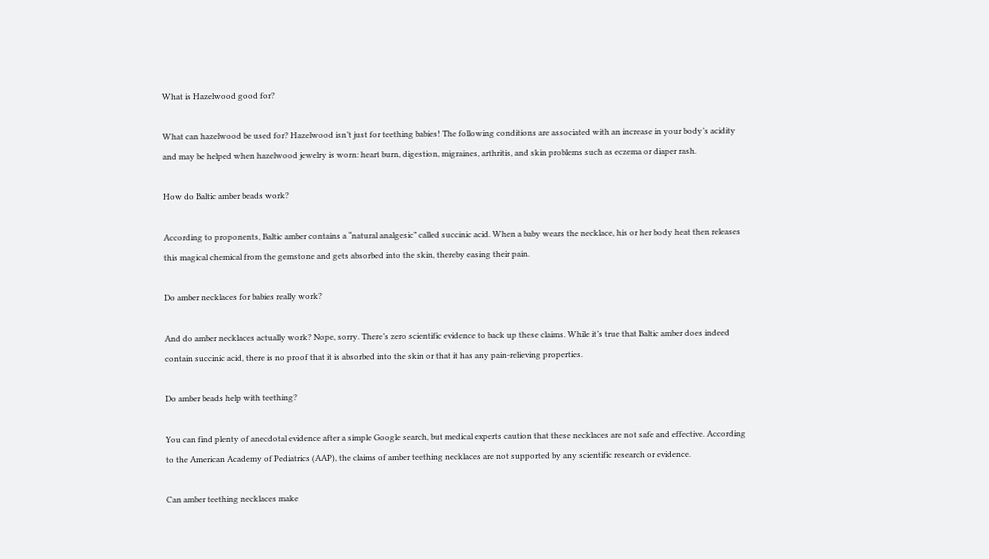What is Hazelwood good for?

What can hazelwood be used for? Hazelwood isn’t just for teething babies! The following conditions are associated with an increase in your body’s acidity and may be helped when hazelwood jewelry is worn: heart burn, digestion, migraines, arthritis, and skin problems such as eczema or diaper rash.

How do Baltic amber beads work?

According to proponents, Baltic amber contains a “natural analgesic” called succinic acid. When a baby wears the necklace, his or her body heat then releases this magical chemical from the gemstone and gets absorbed into the skin, thereby easing their pain.

Do amber necklaces for babies really work?

And do amber necklaces actually work? Nope, sorry. There’s zero scientific evidence to back up these claims. While it’s true that Baltic amber does indeed contain succinic acid, there is no proof that it is absorbed into the skin or that it has any pain-relieving properties.

Do amber beads help with teething?

You can find plenty of anecdotal evidence after a simple Google search, but medical experts caution that these necklaces are not safe and effective. According to the American Academy of Pediatrics (AAP), the claims of amber teething necklaces are not supported by any scientific research or evidence.

Can amber teething necklaces make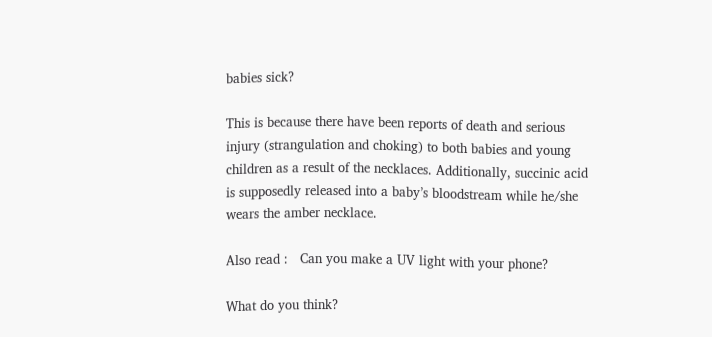babies sick?

This is because there have been reports of death and serious injury (strangulation and choking) to both babies and young children as a result of the necklaces. Additionally, succinic acid is supposedly released into a baby’s bloodstream while he/she wears the amber necklace.

Also read :   Can you make a UV light with your phone?

What do you think?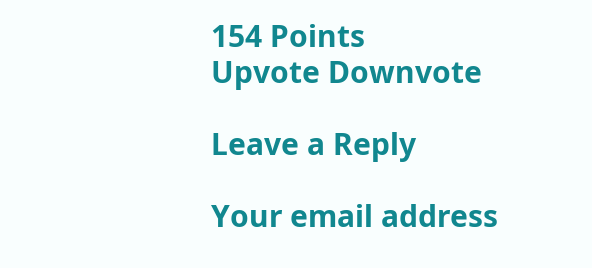154 Points
Upvote Downvote

Leave a Reply

Your email address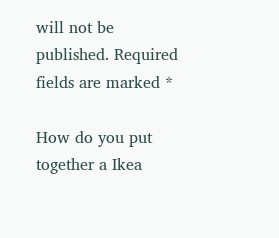will not be published. Required fields are marked *

How do you put together a Ikea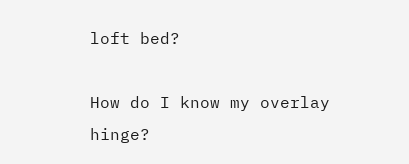loft bed?

How do I know my overlay hinge?